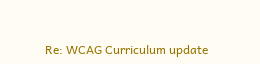Re: WCAG Curriculum update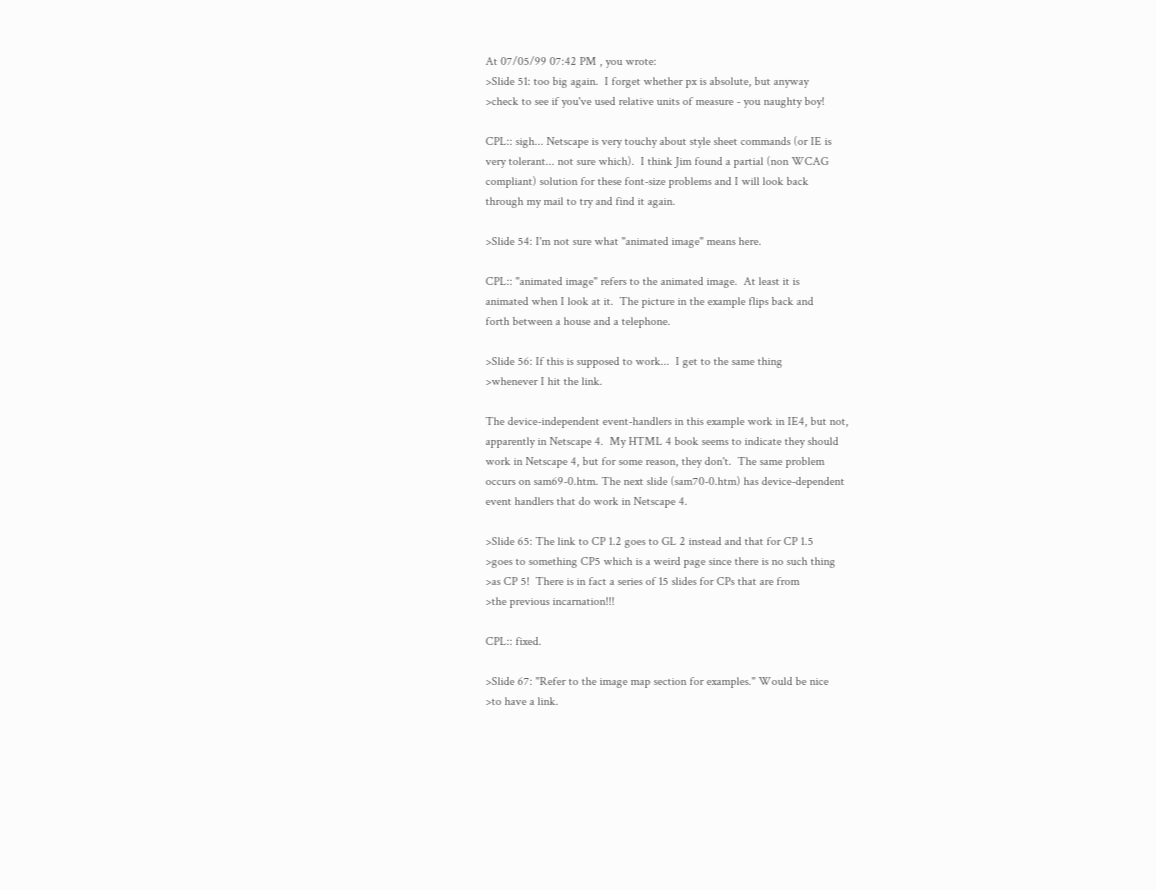At 07/05/99 07:42 PM , you wrote:
>Slide 51: too big again.  I forget whether px is absolute, but anyway
>check to see if you've used relative units of measure - you naughty boy!

CPL:: sigh... Netscape is very touchy about style sheet commands (or IE is
very tolerant... not sure which).  I think Jim found a partial (non WCAG
compliant) solution for these font-size problems and I will look back
through my mail to try and find it again.

>Slide 54: I'm not sure what "animated image" means here.

CPL:: "animated image" refers to the animated image.  At least it is
animated when I look at it.  The picture in the example flips back and
forth between a house and a telephone.

>Slide 56: If this is supposed to work...  I get to the same thing
>whenever I hit the link.

The device-independent event-handlers in this example work in IE4, but not,
apparently in Netscape 4.  My HTML 4 book seems to indicate they should
work in Netscape 4, but for some reason, they don't.  The same problem
occurs on sam69-0.htm. The next slide (sam70-0.htm) has device-dependent
event handlers that do work in Netscape 4.

>Slide 65: The link to CP 1.2 goes to GL 2 instead and that for CP 1.5
>goes to something CP5 which is a weird page since there is no such thing
>as CP 5!  There is in fact a series of 15 slides for CPs that are from
>the previous incarnation!!!

CPL:: fixed.

>Slide 67: "Refer to the image map section for examples." Would be nice
>to have a link.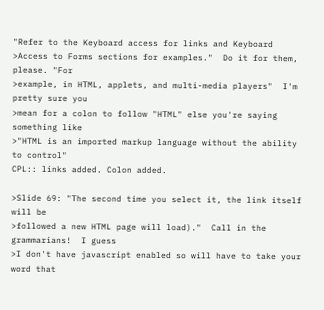"Refer to the Keyboard access for links and Keyboard
>Access to Forms sections for examples."  Do it for them, please. "For
>example, in HTML, applets, and multi-media players"  I'm pretty sure you
>mean for a colon to follow "HTML" else you're saying something like
>"HTML is an imported markup language without the ability to control"
CPL:: links added. Colon added.

>Slide 69: "The second time you select it, the link itself will be
>followed a new HTML page will load)."  Call in the grammarians!  I guess
>I don't have javascript enabled so will have to take your word that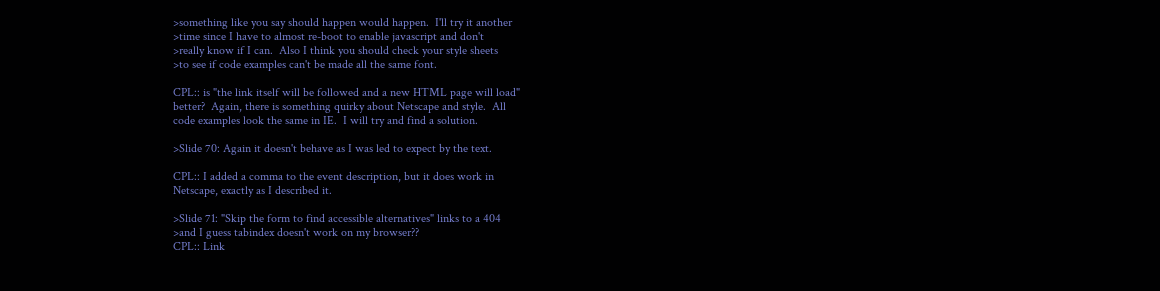>something like you say should happen would happen.  I'll try it another
>time since I have to almost re-boot to enable javascript and don't
>really know if I can.  Also I think you should check your style sheets
>to see if code examples can't be made all the same font.

CPL:: is "the link itself will be followed and a new HTML page will load"
better?  Again, there is something quirky about Netscape and style.  All
code examples look the same in IE.  I will try and find a solution.

>Slide 70: Again it doesn't behave as I was led to expect by the text.

CPL:: I added a comma to the event description, but it does work in
Netscape, exactly as I described it.

>Slide 71: "Skip the form to find accessible alternatives" links to a 404
>and I guess tabindex doesn't work on my browser??
CPL:: Link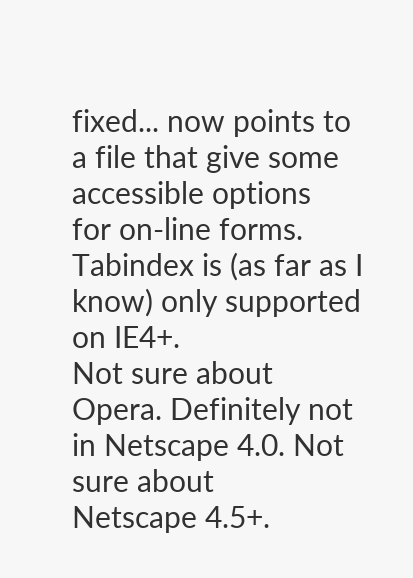fixed... now points to a file that give some accessible options
for on-line forms.  Tabindex is (as far as I know) only supported on IE4+.
Not sure about Opera. Definitely not in Netscape 4.0. Not sure about
Netscape 4.5+.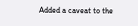Added a caveat to the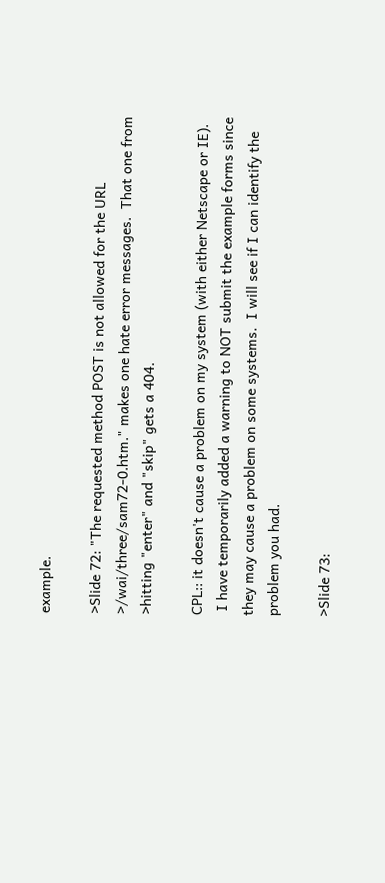example.

>Slide 72: "The requested method POST is not allowed for the URL
>/wai/three/sam72-0.htm." makes one hate error messages.  That one from
>hitting "enter" and "skip" gets a 404.

CPL:: it doesn't cause a problem on my system (with either Netscape or IE).
 I have temporarily added a warning to NOT submit the example forms since
they may cause a problem on some systems.  I will see if I can identify the
problem you had.

>Slide 73: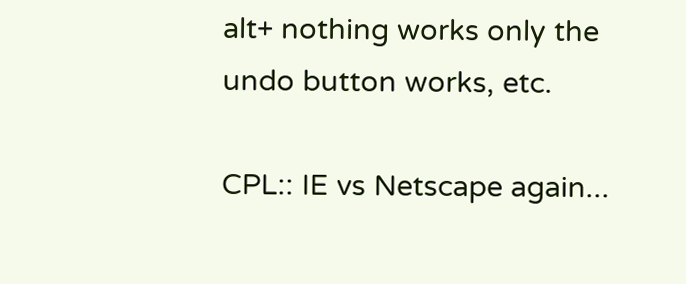alt+ nothing works only the undo button works, etc.

CPL:: IE vs Netscape again...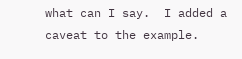what can I say.  I added a caveat to the example.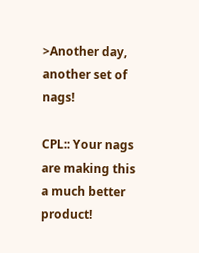>Another day, another set of nags!

CPL:: Your nags are making this a much better product!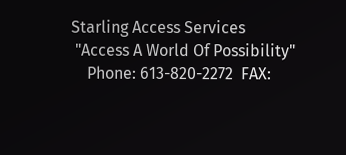Starling Access Services
 "Access A World Of Possibility"
    Phone: 613-820-2272  FAX: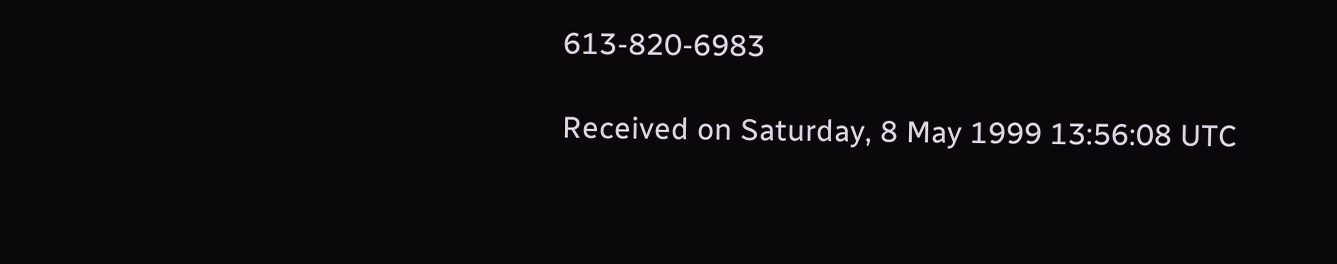613-820-6983

Received on Saturday, 8 May 1999 13:56:08 UTC